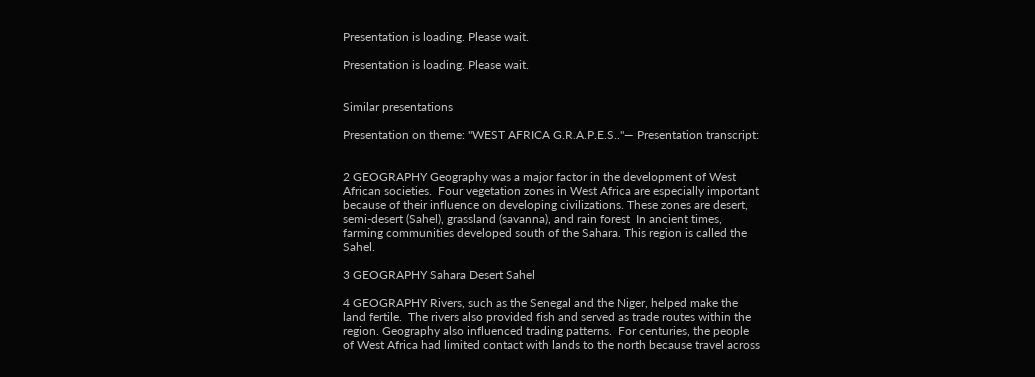Presentation is loading. Please wait.

Presentation is loading. Please wait.


Similar presentations

Presentation on theme: "WEST AFRICA G.R.A.P.E.S.."— Presentation transcript:


2 GEOGRAPHY Geography was a major factor in the development of West African societies.  Four vegetation zones in West Africa are especially important because of their influence on developing civilizations. These zones are desert, semi-desert (Sahel), grassland (savanna), and rain forest  In ancient times, farming communities developed south of the Sahara. This region is called the Sahel.

3 GEOGRAPHY Sahara Desert Sahel

4 GEOGRAPHY Rivers, such as the Senegal and the Niger, helped make the land fertile.  The rivers also provided fish and served as trade routes within the region. Geography also influenced trading patterns.  For centuries, the people of West Africa had limited contact with lands to the north because travel across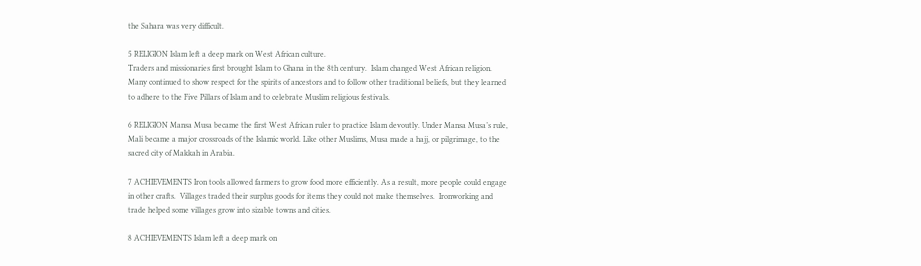the Sahara was very difficult.

5 RELIGION Islam left a deep mark on West African culture.
Traders and missionaries first brought Islam to Ghana in the 8th century.  Islam changed West African religion. Many continued to show respect for the spirits of ancestors and to follow other traditional beliefs, but they learned to adhere to the Five Pillars of Islam and to celebrate Muslim religious festivals.

6 RELIGION Mansa Musa became the first West African ruler to practice Islam devoutly. Under Mansa Musa’s rule, Mali became a major crossroads of the Islamic world. Like other Muslims, Musa made a hajj, or pilgrimage, to the sacred city of Makkah in Arabia.

7 ACHIEVEMENTS Iron tools allowed farmers to grow food more efficiently. As a result, more people could engage in other crafts.  Villages traded their surplus goods for items they could not make themselves.  Ironworking and trade helped some villages grow into sizable towns and cities.

8 ACHIEVEMENTS Islam left a deep mark on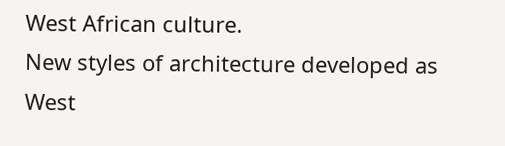West African culture.
New styles of architecture developed as West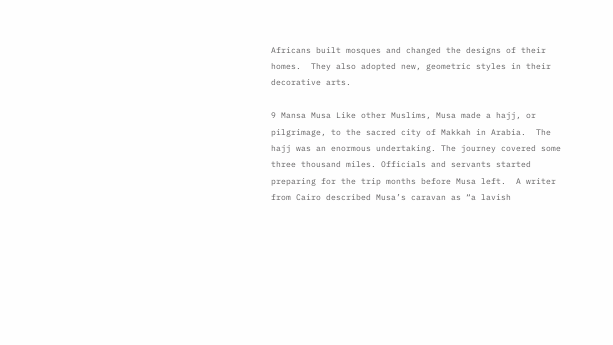Africans built mosques and changed the designs of their homes.  They also adopted new, geometric styles in their decorative arts.

9 Mansa Musa Like other Muslims, Musa made a hajj, or pilgrimage, to the sacred city of Makkah in Arabia.  The hajj was an enormous undertaking. The journey covered some three thousand miles. Officials and servants started preparing for the trip months before Musa left.  A writer from Cairo described Musa’s caravan as “a lavish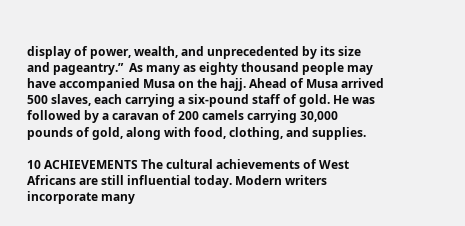display of power, wealth, and unprecedented by its size and pageantry.”  As many as eighty thousand people may have accompanied Musa on the hajj. Ahead of Musa arrived 500 slaves, each carrying a six-pound staff of gold. He was followed by a caravan of 200 camels carrying 30,000 pounds of gold, along with food, clothing, and supplies.

10 ACHIEVEMENTS The cultural achievements of West Africans are still influential today. Modern writers incorporate many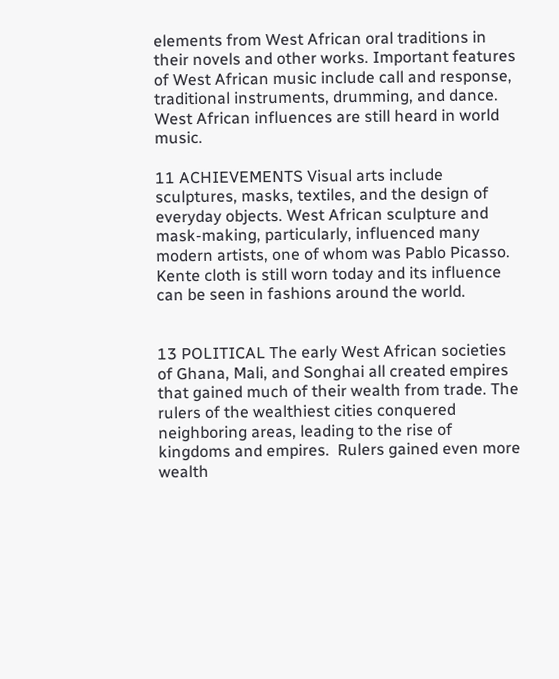elements from West African oral traditions in their novels and other works. Important features of West African music include call and response, traditional instruments, drumming, and dance. West African influences are still heard in world music.

11 ACHIEVEMENTS Visual arts include sculptures, masks, textiles, and the design of everyday objects. West African sculpture and mask-making, particularly, influenced many modern artists, one of whom was Pablo Picasso. Kente cloth is still worn today and its influence can be seen in fashions around the world.


13 POLITICAL The early West African societies of Ghana, Mali, and Songhai all created empires that gained much of their wealth from trade. The rulers of the wealthiest cities conquered neighboring areas, leading to the rise of kingdoms and empires.  Rulers gained even more wealth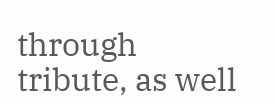through tribute, as well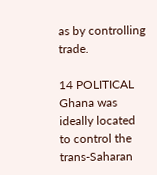as by controlling trade.

14 POLITICAL Ghana was ideally located to control the trans-Saharan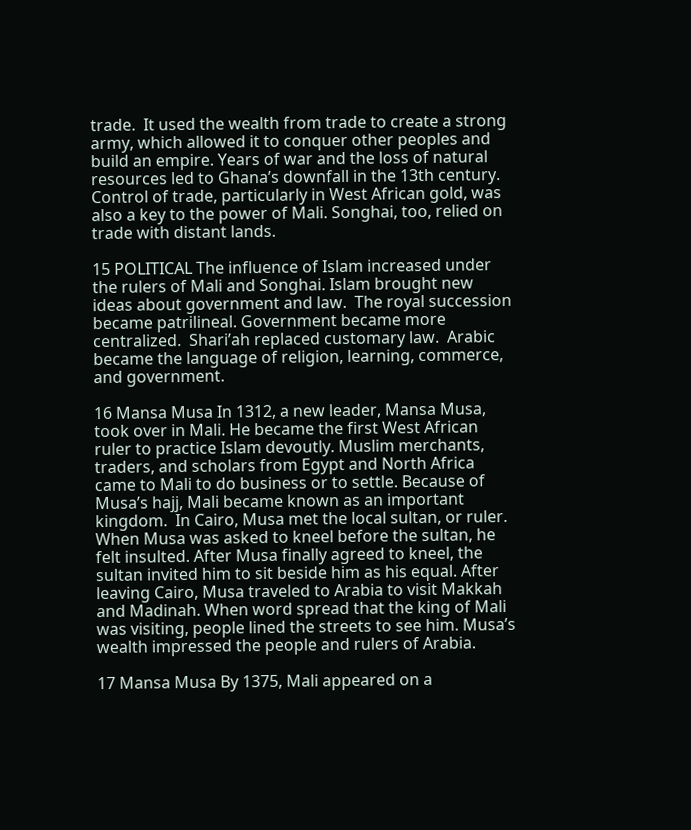trade.  It used the wealth from trade to create a strong army, which allowed it to conquer other peoples and build an empire. Years of war and the loss of natural resources led to Ghana’s downfall in the 13th century. Control of trade, particularly in West African gold, was also a key to the power of Mali. Songhai, too, relied on trade with distant lands.

15 POLITICAL The influence of Islam increased under the rulers of Mali and Songhai. Islam brought new ideas about government and law.  The royal succession became patrilineal. Government became more centralized.  Shari’ah replaced customary law.  Arabic became the language of religion, learning, commerce, and government.

16 Mansa Musa In 1312, a new leader, Mansa Musa, took over in Mali. He became the first West African ruler to practice Islam devoutly. Muslim merchants, traders, and scholars from Egypt and North Africa came to Mali to do business or to settle. Because of Musa’s hajj, Mali became known as an important kingdom.  In Cairo, Musa met the local sultan, or ruler. When Musa was asked to kneel before the sultan, he felt insulted. After Musa finally agreed to kneel, the sultan invited him to sit beside him as his equal. After leaving Cairo, Musa traveled to Arabia to visit Makkah and Madinah. When word spread that the king of Mali was visiting, people lined the streets to see him. Musa’s wealth impressed the people and rulers of Arabia.

17 Mansa Musa By 1375, Mali appeared on a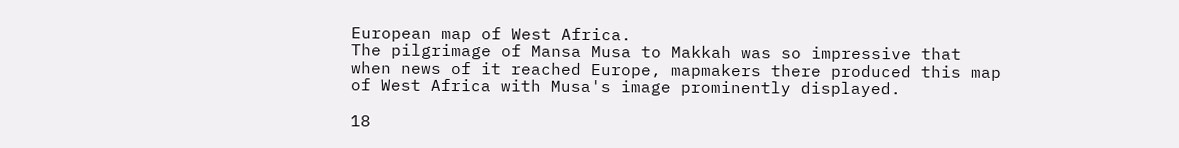European map of West Africa.
The pilgrimage of Mansa Musa to Makkah was so impressive that when news of it reached Europe, mapmakers there produced this map of West Africa with Musa's image prominently displayed.

18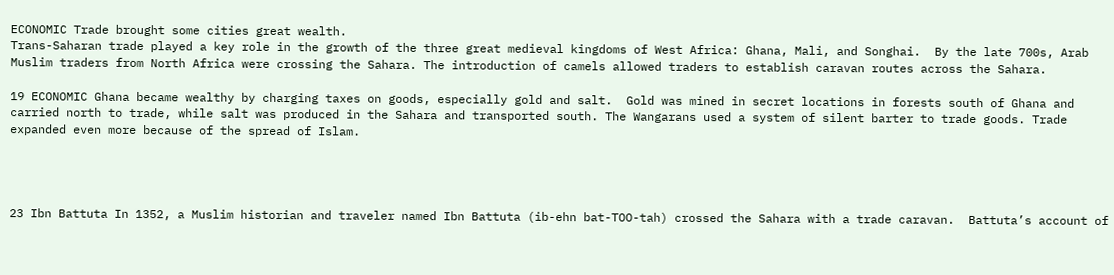ECONOMIC Trade brought some cities great wealth.
Trans-Saharan trade played a key role in the growth of the three great medieval kingdoms of West Africa: Ghana, Mali, and Songhai.  By the late 700s, Arab Muslim traders from North Africa were crossing the Sahara. The introduction of camels allowed traders to establish caravan routes across the Sahara.

19 ECONOMIC Ghana became wealthy by charging taxes on goods, especially gold and salt.  Gold was mined in secret locations in forests south of Ghana and carried north to trade, while salt was produced in the Sahara and transported south. The Wangarans used a system of silent barter to trade goods. Trade expanded even more because of the spread of Islam.




23 Ibn Battuta In 1352, a Muslim historian and traveler named Ibn Battuta (ib-ehn bat-TOO-tah) crossed the Sahara with a trade caravan.  Battuta’s account of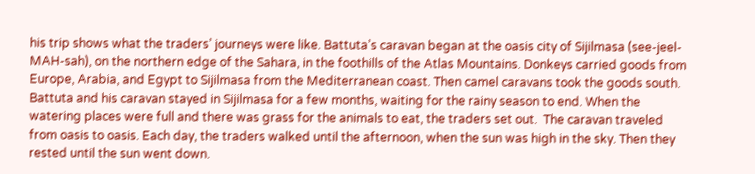his trip shows what the traders’ journeys were like. Battuta’s caravan began at the oasis city of Sijilmasa (see-jeel-MAH-sah), on the northern edge of the Sahara, in the foothills of the Atlas Mountains. Donkeys carried goods from Europe, Arabia, and Egypt to Sijilmasa from the Mediterranean coast. Then camel caravans took the goods south. Battuta and his caravan stayed in Sijilmasa for a few months, waiting for the rainy season to end. When the watering places were full and there was grass for the animals to eat, the traders set out.  The caravan traveled from oasis to oasis. Each day, the traders walked until the afternoon, when the sun was high in the sky. Then they rested until the sun went down.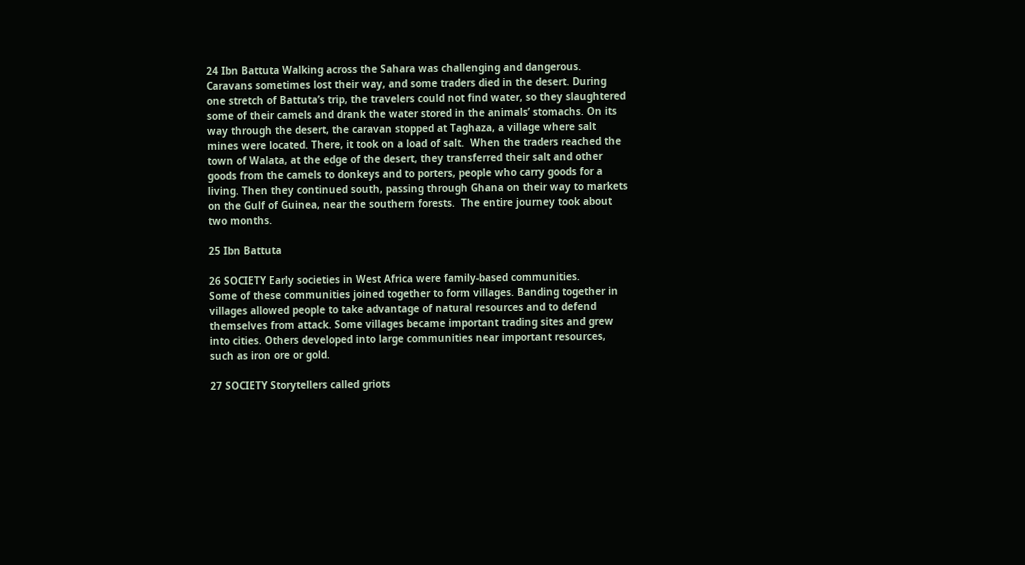24 Ibn Battuta Walking across the Sahara was challenging and dangerous. Caravans sometimes lost their way, and some traders died in the desert. During one stretch of Battuta’s trip, the travelers could not find water, so they slaughtered some of their camels and drank the water stored in the animals’ stomachs. On its way through the desert, the caravan stopped at Taghaza, a village where salt mines were located. There, it took on a load of salt.  When the traders reached the town of Walata, at the edge of the desert, they transferred their salt and other goods from the camels to donkeys and to porters, people who carry goods for a living. Then they continued south, passing through Ghana on their way to markets on the Gulf of Guinea, near the southern forests.  The entire journey took about two months.

25 Ibn Battuta

26 SOCIETY Early societies in West Africa were family-based communities.
Some of these communities joined together to form villages. Banding together in villages allowed people to take advantage of natural resources and to defend themselves from attack. Some villages became important trading sites and grew into cities. Others developed into large communities near important resources, such as iron ore or gold.

27 SOCIETY Storytellers called griots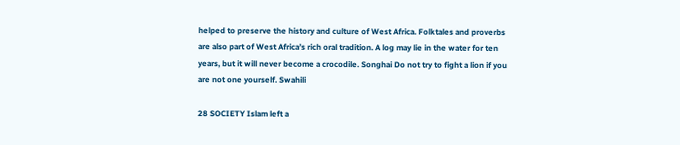helped to preserve the history and culture of West Africa. Folktales and proverbs are also part of West Africa’s rich oral tradition. A log may lie in the water for ten years, but it will never become a crocodile. Songhai Do not try to fight a lion if you are not one yourself. Swahili

28 SOCIETY Islam left a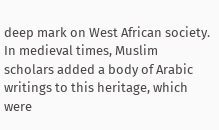deep mark on West African society.
In medieval times, Muslim scholars added a body of Arabic writings to this heritage, which were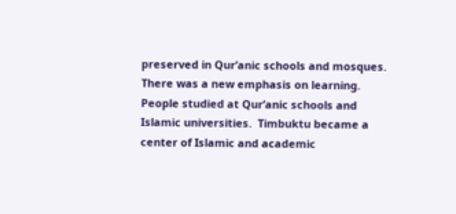preserved in Qur’anic schools and mosques. There was a new emphasis on learning. People studied at Qur’anic schools and Islamic universities.  Timbuktu became a center of Islamic and academic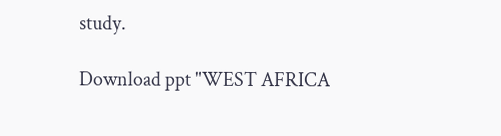study.

Download ppt "WEST AFRICA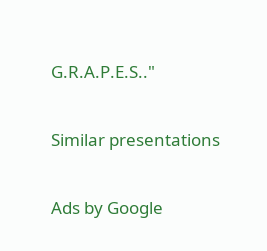G.R.A.P.E.S.."

Similar presentations

Ads by Google